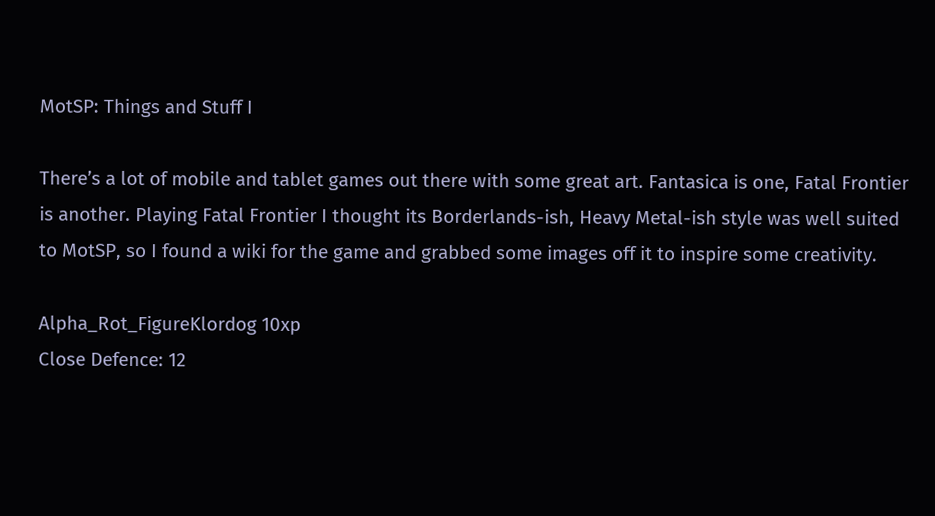MotSP: Things and Stuff I

There’s a lot of mobile and tablet games out there with some great art. Fantasica is one, Fatal Frontier is another. Playing Fatal Frontier I thought its Borderlands-ish, Heavy Metal-ish style was well suited to MotSP, so I found a wiki for the game and grabbed some images off it to inspire some creativity.

Alpha_Rot_FigureKlordog 10xp
Close Defence: 12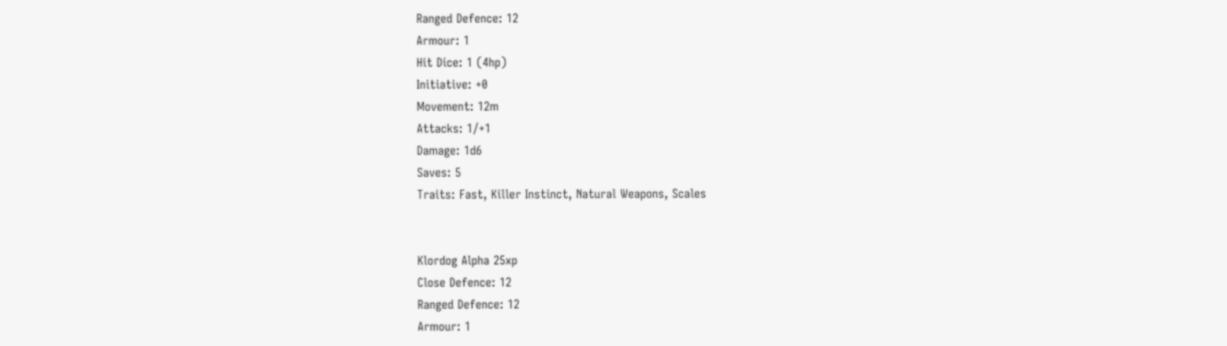Ranged Defence: 12
Armour: 1
Hit Dice: 1 (4hp)
Initiative: +0
Movement: 12m
Attacks: 1/+1
Damage: 1d6
Saves: 5
Traits: Fast, Killer Instinct, Natural Weapons, Scales


Klordog Alpha 25xp
Close Defence: 12
Ranged Defence: 12
Armour: 1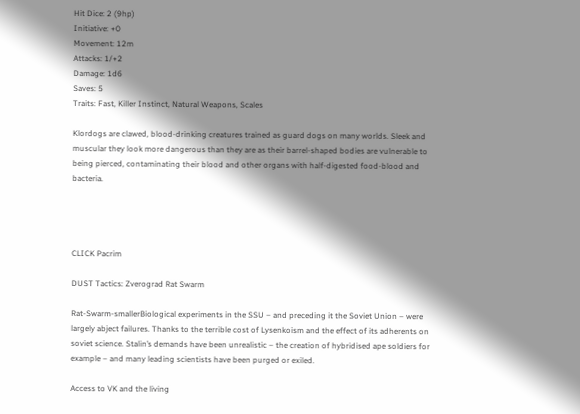Hit Dice: 2 (9hp)
Initiative: +0
Movement: 12m
Attacks: 1/+2
Damage: 1d6
Saves: 5
Traits: Fast, Killer Instinct, Natural Weapons, Scales

Klordogs are clawed, blood-drinking creatures trained as guard dogs on many worlds. Sleek and muscular they look more dangerous than they are as their barrel-shaped bodies are vulnerable to being pierced, contaminating their blood and other organs with half-digested food-blood and bacteria.




CLICK Pacrim

DUST Tactics: Zverograd Rat Swarm

Rat-Swarm-smallerBiological experiments in the SSU – and preceding it the Soviet Union – were largely abject failures. Thanks to the terrible cost of Lysenkoism and the effect of its adherents on soviet science. Stalin’s demands have been unrealistic – the creation of hybridised ape soldiers for example – and many leading scientists have been purged or exiled.

Access to VK and the living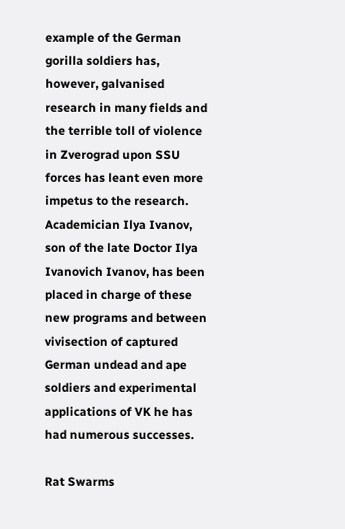example of the German gorilla soldiers has, however, galvanised research in many fields and the terrible toll of violence in Zverograd upon SSU forces has leant even more impetus to the research. Academician Ilya Ivanov, son of the late Doctor Ilya Ivanovich Ivanov, has been placed in charge of these new programs and between vivisection of captured German undead and ape soldiers and experimental applications of VK he has had numerous successes.

Rat Swarms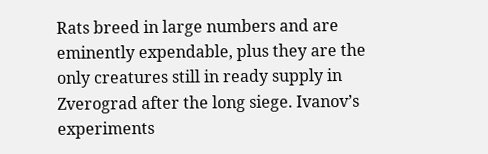Rats breed in large numbers and are eminently expendable, plus they are the only creatures still in ready supply in Zverograd after the long siege. Ivanov’s experiments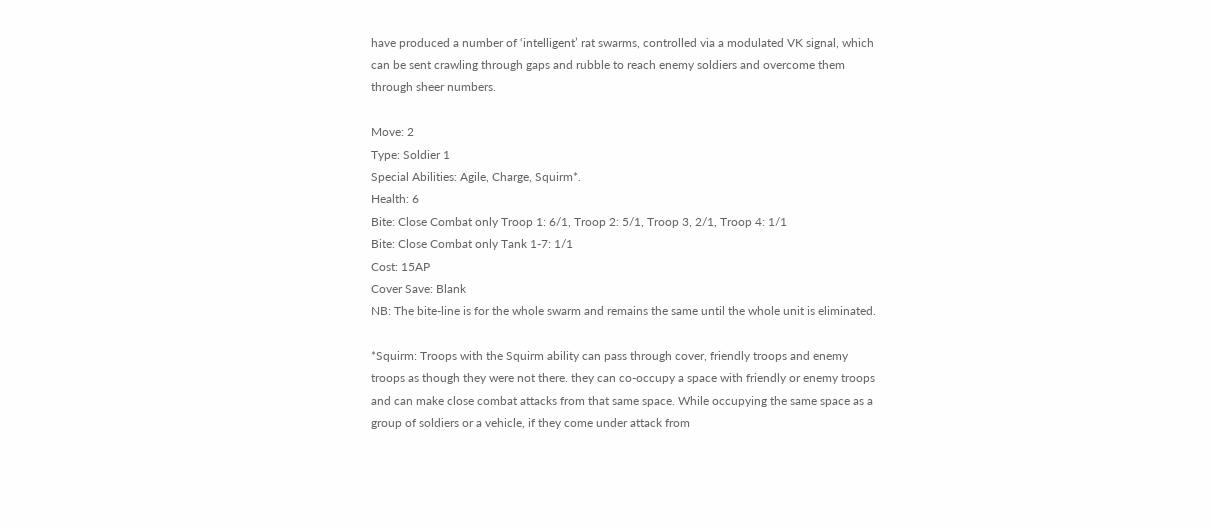have produced a number of ‘intelligent’ rat swarms, controlled via a modulated VK signal, which can be sent crawling through gaps and rubble to reach enemy soldiers and overcome them through sheer numbers.

Move: 2
Type: Soldier 1
Special Abilities: Agile, Charge, Squirm*.
Health: 6
Bite: Close Combat only Troop 1: 6/1, Troop 2: 5/1, Troop 3, 2/1, Troop 4: 1/1
Bite: Close Combat only Tank 1-7: 1/1
Cost: 15AP
Cover Save: Blank
NB: The bite-line is for the whole swarm and remains the same until the whole unit is eliminated.

*Squirm: Troops with the Squirm ability can pass through cover, friendly troops and enemy troops as though they were not there. they can co-occupy a space with friendly or enemy troops and can make close combat attacks from that same space. While occupying the same space as a group of soldiers or a vehicle, if they come under attack from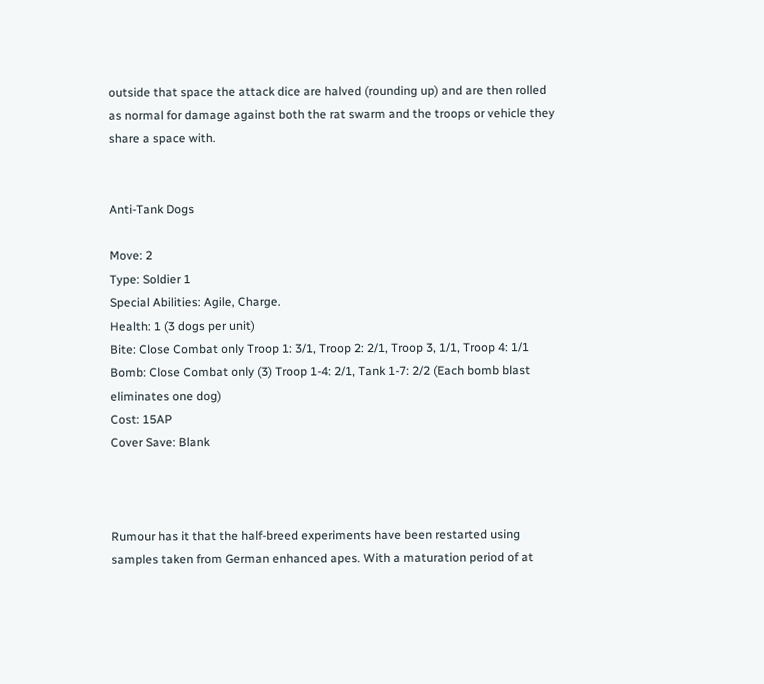outside that space the attack dice are halved (rounding up) and are then rolled as normal for damage against both the rat swarm and the troops or vehicle they share a space with.


Anti-Tank Dogs

Move: 2
Type: Soldier 1
Special Abilities: Agile, Charge.
Health: 1 (3 dogs per unit)
Bite: Close Combat only Troop 1: 3/1, Troop 2: 2/1, Troop 3, 1/1, Troop 4: 1/1
Bomb: Close Combat only (3) Troop 1-4: 2/1, Tank 1-7: 2/2 (Each bomb blast eliminates one dog)
Cost: 15AP
Cover Save: Blank



Rumour has it that the half-breed experiments have been restarted using samples taken from German enhanced apes. With a maturation period of at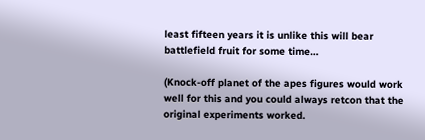least fifteen years it is unlike this will bear battlefield fruit for some time…

(Knock-off planet of the apes figures would work well for this and you could always retcon that the original experiments worked.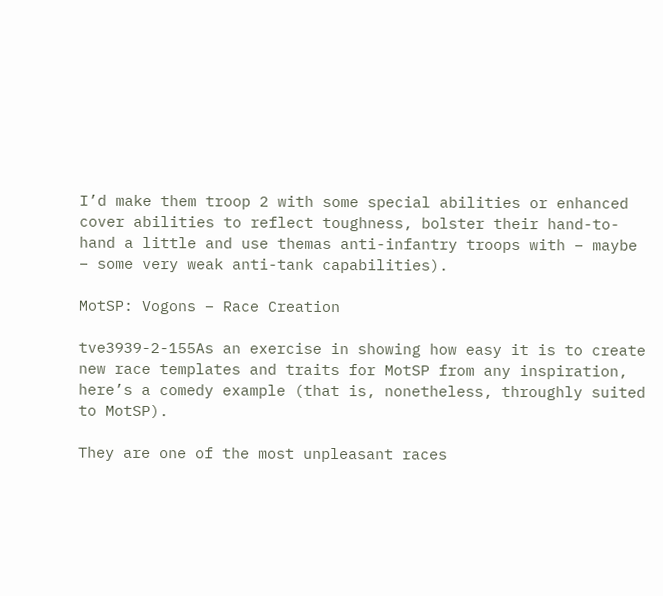I’d make them troop 2 with some special abilities or enhanced cover abilities to reflect toughness, bolster their hand-to-hand a little and use themas anti-infantry troops with – maybe – some very weak anti-tank capabilities).

MotSP: Vogons – Race Creation

tve3939-2-155As an exercise in showing how easy it is to create new race templates and traits for MotSP from any inspiration, here’s a comedy example (that is, nonetheless, throughly suited to MotSP).

They are one of the most unpleasant races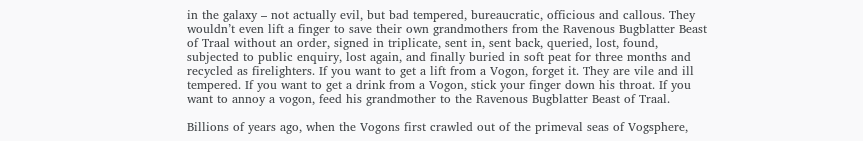in the galaxy – not actually evil, but bad tempered, bureaucratic, officious and callous. They wouldn’t even lift a finger to save their own grandmothers from the Ravenous Bugblatter Beast of Traal without an order, signed in triplicate, sent in, sent back, queried, lost, found, subjected to public enquiry, lost again, and finally buried in soft peat for three months and recycled as firelighters. If you want to get a lift from a Vogon, forget it. They are vile and ill tempered. If you want to get a drink from a Vogon, stick your finger down his throat. If you want to annoy a vogon, feed his grandmother to the Ravenous Bugblatter Beast of Traal.

Billions of years ago, when the Vogons first crawled out of the primeval seas of Vogsphere,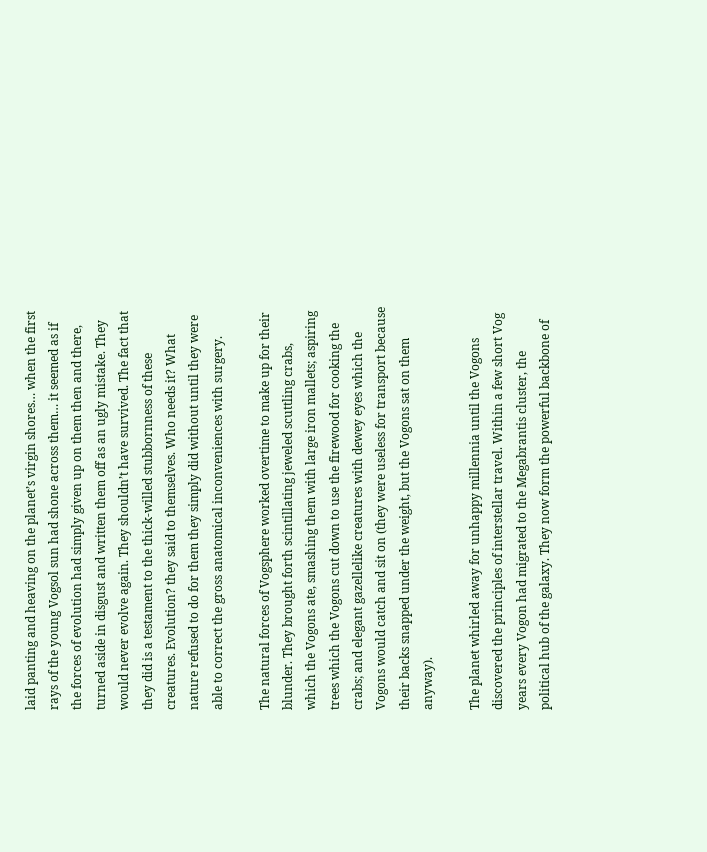laid panting and heaving on the planet’s virgin shores… when the first rays of the young Vogsol sun had shone across them… it seemed as if the forces of evolution had simply given up on them then and there, turned aside in disgust and written them off as an ugly mistake. They would never evolve again. They shouldn’t have survived. The fact that they did is a testament to the thick-willed stubbornness of these creatures. Evolution? they said to themselves. Who needs it? What nature refused to do for them they simply did without until they were able to correct the gross anatomical inconveniences with surgery.

The natural forces of Vogsphere worked overtime to make up for their blunder. They brought forth scintillating jeweled scuttling crabs, which the Vogons ate, smashing them with large iron mallets; aspiring trees which the Vogons cut down to use the firewood for cooking the crabs; and elegant gazellelike creatures with dewey eyes which the Vogons would catch and sit on (they were useless for transport because their backs snapped under the weight, but the Vogons sat on them anyway).

The planet whirled away for unhappy millennia until the Vogons discovered the principles of interstellar travel. Within a few short Vog years every Vogon had migrated to the Megabrantis cluster, the political hub of the galaxy. They now form the powerful backbone of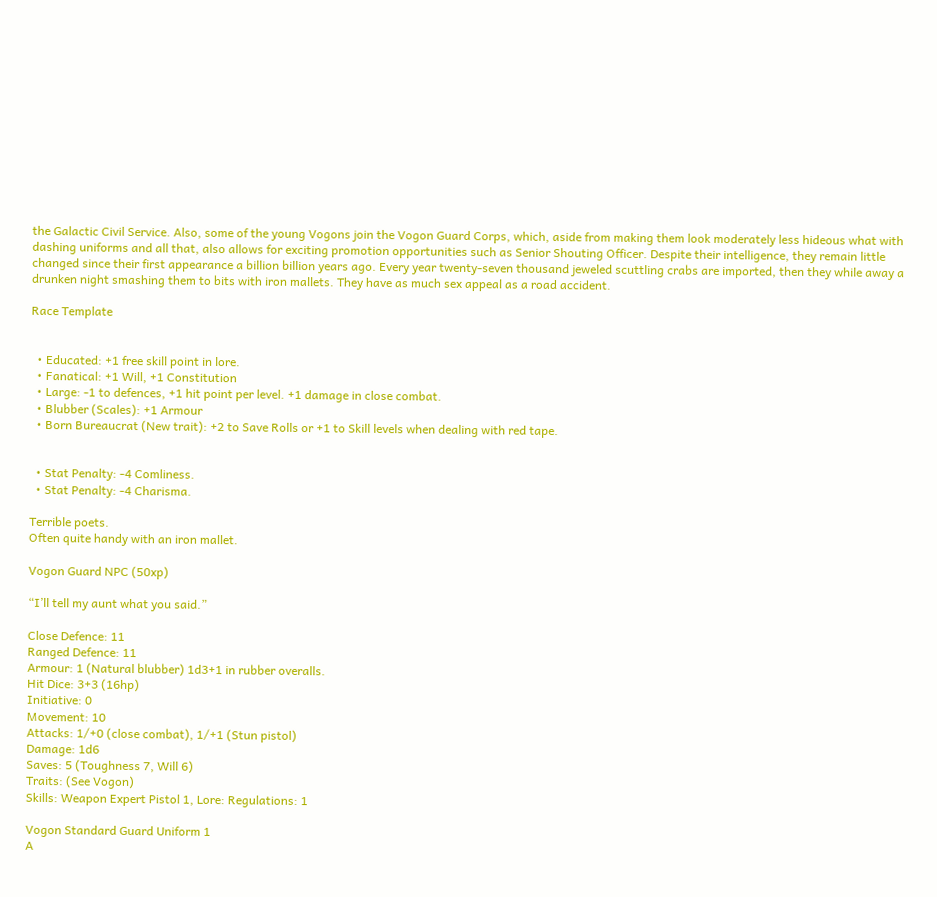the Galactic Civil Service. Also, some of the young Vogons join the Vogon Guard Corps, which, aside from making them look moderately less hideous what with dashing uniforms and all that, also allows for exciting promotion opportunities such as Senior Shouting Officer. Despite their intelligence, they remain little changed since their first appearance a billion billion years ago. Every year twenty-seven thousand jeweled scuttling crabs are imported, then they while away a drunken night smashing them to bits with iron mallets. They have as much sex appeal as a road accident.

Race Template


  • Educated: +1 free skill point in lore.
  • Fanatical: +1 Will, +1 Constitution
  • Large: -1 to defences, +1 hit point per level. +1 damage in close combat.
  • Blubber (Scales): +1 Armour
  • Born Bureaucrat (New trait): +2 to Save Rolls or +1 to Skill levels when dealing with red tape.


  • Stat Penalty: -4 Comliness.
  • Stat Penalty: -4 Charisma.

Terrible poets.
Often quite handy with an iron mallet.

Vogon Guard NPC (50xp)

“I’ll tell my aunt what you said.”

Close Defence: 11
Ranged Defence: 11
Armour: 1 (Natural blubber) 1d3+1 in rubber overalls.
Hit Dice: 3+3 (16hp)
Initiative: 0
Movement: 10
Attacks: 1/+0 (close combat), 1/+1 (Stun pistol)
Damage: 1d6
Saves: 5 (Toughness 7, Will 6)
Traits: (See Vogon)
Skills: Weapon Expert Pistol 1, Lore: Regulations: 1

Vogon Standard Guard Uniform 1
A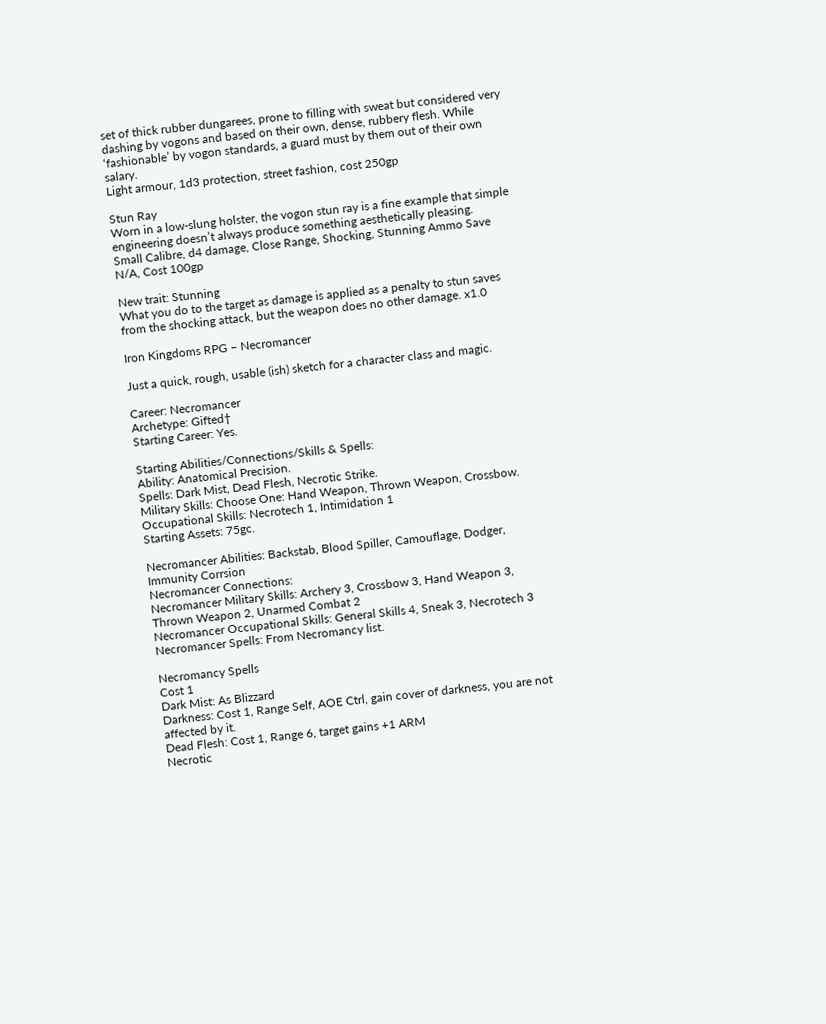set of thick rubber dungarees, prone to filling with sweat but considered very dashing by vogons and based on their own, dense, rubbery flesh. While ‘fashionable’ by vogon standards, a guard must by them out of their own salary.
Light armour, 1d3 protection, street fashion, cost 250gp

Stun Ray
Worn in a low-slung holster, the vogon stun ray is a fine example that simple engineering doesn’t always produce something aesthetically pleasing.
Small Calibre, d4 damage, Close Range, Shocking, Stunning Ammo Save N/A, Cost 100gp

New trait: Stunning
What you do to the target as damage is applied as a penalty to stun saves from the shocking attack, but the weapon does no other damage. x1.0

Iron Kingdoms RPG – Necromancer

Just a quick, rough, usable (ish) sketch for a character class and magic.

Career: Necromancer
Archetype: Gifted†
Starting Career: Yes.

Starting Abilities/Connections/Skills & Spells:
Ability: Anatomical Precision.
Spells: Dark Mist, Dead Flesh, Necrotic Strike.
Military Skills: Choose One: Hand Weapon, Thrown Weapon, Crossbow.
Occupational Skills: Necrotech 1, Intimidation 1
Starting Assets: 75gc.

Necromancer Abilities: Backstab, Blood Spiller, Camouflage, Dodger, Immunity Corrsion
Necromancer Connections:
Necromancer Military Skills: Archery 3, Crossbow 3, Hand Weapon 3, Thrown Weapon 2, Unarmed Combat 2
Necromancer Occupational Skills: General Skills 4, Sneak 3, Necrotech 3
Necromancer Spells: From Necromancy list.

Necromancy Spells
Cost 1
Dark Mist: As Blizzard
Darkness: Cost 1, Range Self, AOE Ctrl, gain cover of darkness, you are not affected by it.
Dead Flesh: Cost 1, Range 6, target gains +1 ARM
Necrotic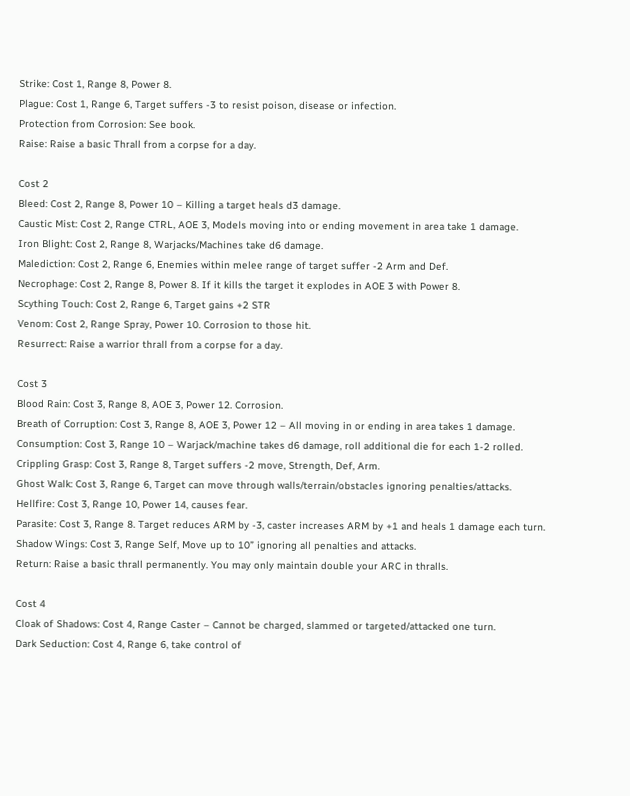Strike: Cost 1, Range 8, Power 8.
Plague: Cost 1, Range 6, Target suffers -3 to resist poison, disease or infection.
Protection from Corrosion: See book.
Raise: Raise a basic Thrall from a corpse for a day.

Cost 2
Bleed: Cost 2, Range 8, Power 10 – Killing a target heals d3 damage.
Caustic Mist: Cost 2, Range CTRL, AOE 3, Models moving into or ending movement in area take 1 damage.
Iron Blight: Cost 2, Range 8, Warjacks/Machines take d6 damage.
Malediction: Cost 2, Range 6, Enemies within melee range of target suffer -2 Arm and Def.
Necrophage: Cost 2, Range 8, Power 8. If it kills the target it explodes in AOE 3 with Power 8.
Scything Touch: Cost 2, Range 6, Target gains +2 STR
Venom: Cost 2, Range Spray, Power 10. Corrosion to those hit.
Resurrect: Raise a warrior thrall from a corpse for a day.

Cost 3
Blood Rain: Cost 3, Range 8, AOE 3, Power 12. Corrosion.
Breath of Corruption: Cost 3, Range 8, AOE 3, Power 12 – All moving in or ending in area takes 1 damage.
Consumption: Cost 3, Range 10 – Warjack/machine takes d6 damage, roll additional die for each 1-2 rolled.
Crippling Grasp: Cost 3, Range 8, Target suffers -2 move, Strength, Def, Arm.
Ghost Walk: Cost 3, Range 6, Target can move through walls/terrain/obstacles ignoring penalties/attacks.
Hellfire: Cost 3, Range 10, Power 14, causes fear.
Parasite: Cost 3, Range 8. Target reduces ARM by -3, caster increases ARM by +1 and heals 1 damage each turn.
Shadow Wings: Cost 3, Range Self, Move up to 10” ignoring all penalties and attacks.
Return: Raise a basic thrall permanently. You may only maintain double your ARC in thralls.

Cost 4
Cloak of Shadows: Cost 4, Range Caster – Cannot be charged, slammed or targeted/attacked one turn.
Dark Seduction: Cost 4, Range 6, take control of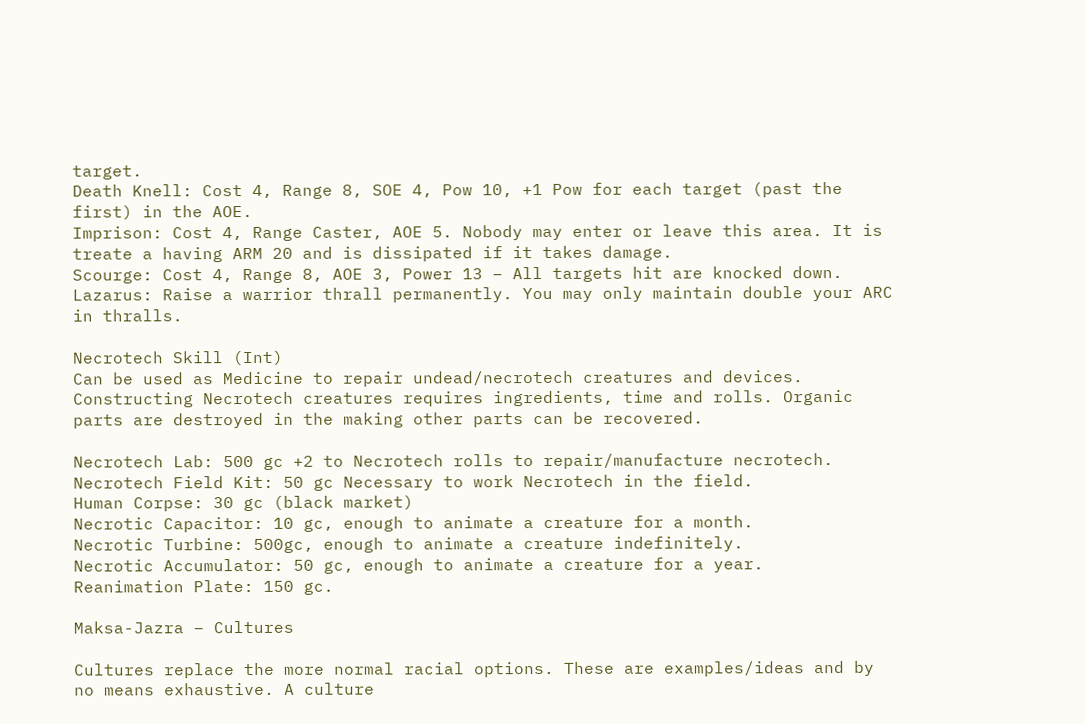target.
Death Knell: Cost 4, Range 8, SOE 4, Pow 10, +1 Pow for each target (past the first) in the AOE.
Imprison: Cost 4, Range Caster, AOE 5. Nobody may enter or leave this area. It is treate a having ARM 20 and is dissipated if it takes damage.
Scourge: Cost 4, Range 8, AOE 3, Power 13 – All targets hit are knocked down.
Lazarus: Raise a warrior thrall permanently. You may only maintain double your ARC in thralls.

Necrotech Skill (Int)
Can be used as Medicine to repair undead/necrotech creatures and devices.
Constructing Necrotech creatures requires ingredients, time and rolls. Organic parts are destroyed in the making other parts can be recovered.

Necrotech Lab: 500 gc +2 to Necrotech rolls to repair/manufacture necrotech.
Necrotech Field Kit: 50 gc Necessary to work Necrotech in the field.
Human Corpse: 30 gc (black market)
Necrotic Capacitor: 10 gc, enough to animate a creature for a month.
Necrotic Turbine: 500gc, enough to animate a creature indefinitely.
Necrotic Accumulator: 50 gc, enough to animate a creature for a year.
Reanimation Plate: 150 gc.

Maksa-Jazra – Cultures

Cultures replace the more normal racial options. These are examples/ideas and by no means exhaustive. A culture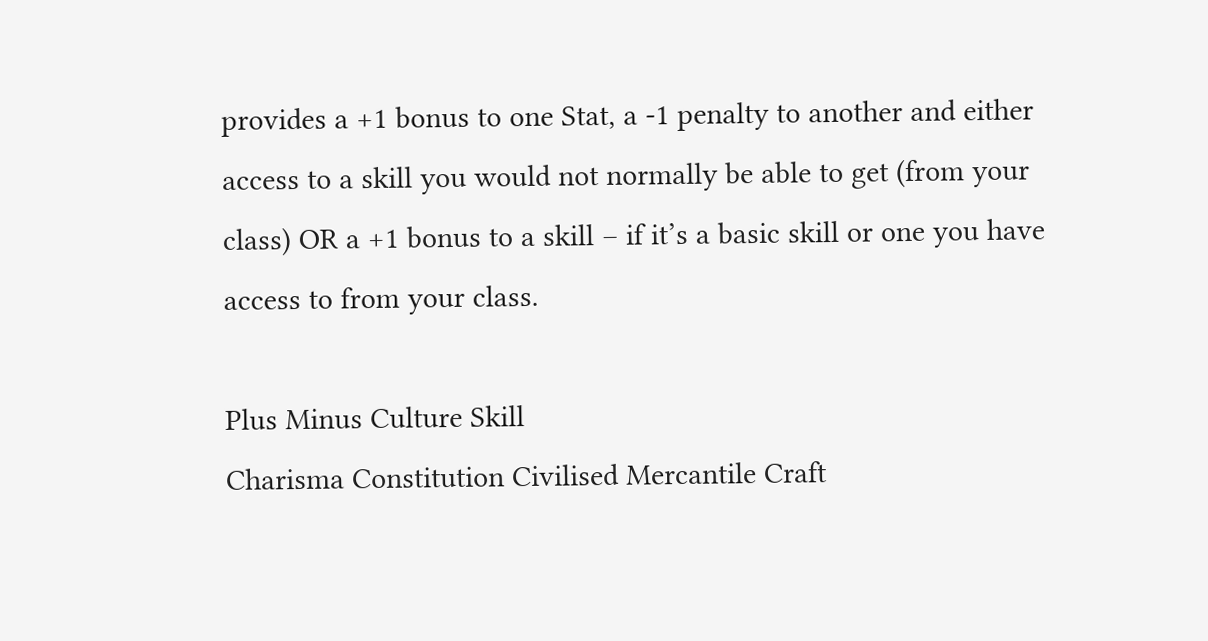provides a +1 bonus to one Stat, a -1 penalty to another and either access to a skill you would not normally be able to get (from your class) OR a +1 bonus to a skill – if it’s a basic skill or one you have access to from your class.

Plus Minus Culture Skill
Charisma Constitution Civilised Mercantile Craft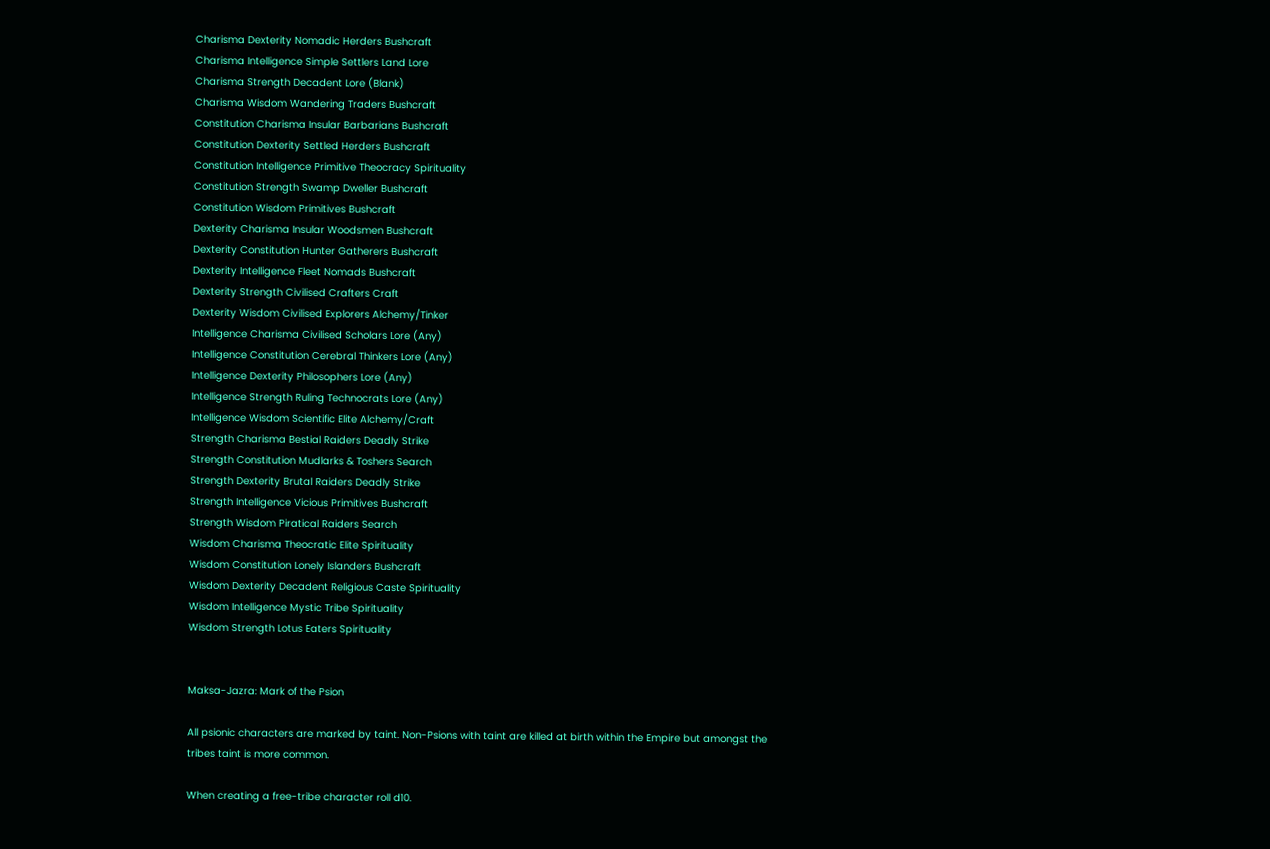Charisma Dexterity Nomadic Herders Bushcraft
Charisma Intelligence Simple Settlers Land Lore
Charisma Strength Decadent Lore (Blank)
Charisma Wisdom Wandering Traders Bushcraft
Constitution Charisma Insular Barbarians Bushcraft
Constitution Dexterity Settled Herders Bushcraft
Constitution Intelligence Primitive Theocracy Spirituality
Constitution Strength Swamp Dweller Bushcraft
Constitution Wisdom Primitives Bushcraft
Dexterity Charisma Insular Woodsmen Bushcraft
Dexterity Constitution Hunter Gatherers Bushcraft
Dexterity Intelligence Fleet Nomads Bushcraft
Dexterity Strength Civilised Crafters Craft
Dexterity Wisdom Civilised Explorers Alchemy/Tinker
Intelligence Charisma Civilised Scholars Lore (Any)
Intelligence Constitution Cerebral Thinkers Lore (Any)
Intelligence Dexterity Philosophers Lore (Any)
Intelligence Strength Ruling Technocrats Lore (Any)
Intelligence Wisdom Scientific Elite Alchemy/Craft
Strength Charisma Bestial Raiders Deadly Strike
Strength Constitution Mudlarks & Toshers Search
Strength Dexterity Brutal Raiders Deadly Strike
Strength Intelligence Vicious Primitives Bushcraft
Strength Wisdom Piratical Raiders Search
Wisdom Charisma Theocratic Elite Spirituality
Wisdom Constitution Lonely Islanders Bushcraft
Wisdom Dexterity Decadent Religious Caste Spirituality
Wisdom Intelligence Mystic Tribe Spirituality
Wisdom Strength Lotus Eaters Spirituality


Maksa-Jazra: Mark of the Psion

All psionic characters are marked by taint. Non-Psions with taint are killed at birth within the Empire but amongst the tribes taint is more common.

When creating a free-tribe character roll d10.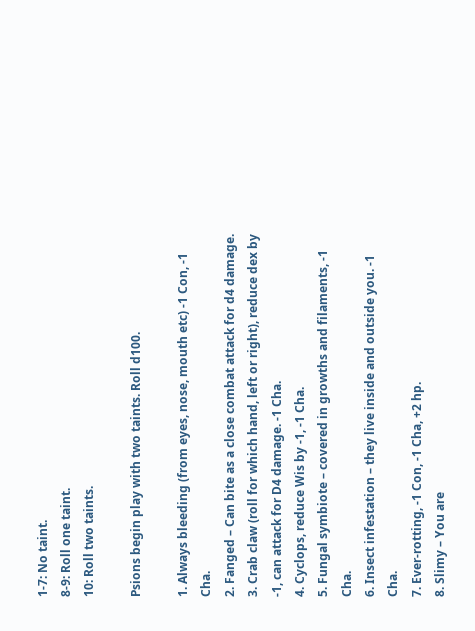1-7: No taint.
8-9: Roll one taint.
10: Roll two taints.

Psions begin play with two taints. Roll d100.

1. Always bleeding (from eyes, nose, mouth etc) -1 Con, -1 Cha.
2. Fanged – Can bite as a close combat attack for d4 damage.
3. Crab claw (roll for which hand, left or right), reduce dex by -1, can attack for D4 damage. -1 Cha.
4. Cyclops, reduce Wis by -1, -1 Cha.
5. Fungal symbiote – covered in growths and filaments, -1 Cha.
6. Insect infestation – they live inside and outside you. -1 Cha.
7. Ever-rotting, -1 Con, -1 Cha, +2 hp.
8. Slimy – You are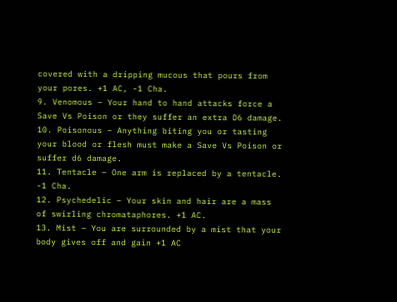covered with a dripping mucous that pours from your pores. +1 AC, -1 Cha.
9. Venomous – Your hand to hand attacks force a Save Vs Poison or they suffer an extra D6 damage.
10. Poisonous – Anything biting you or tasting your blood or flesh must make a Save Vs Poison or suffer d6 damage.
11. Tentacle – One arm is replaced by a tentacle. -1 Cha.
12. Psychedelic – Your skin and hair are a mass of swirling chromataphores. +1 AC.
13. Mist – You are surrounded by a mist that your body gives off and gain +1 AC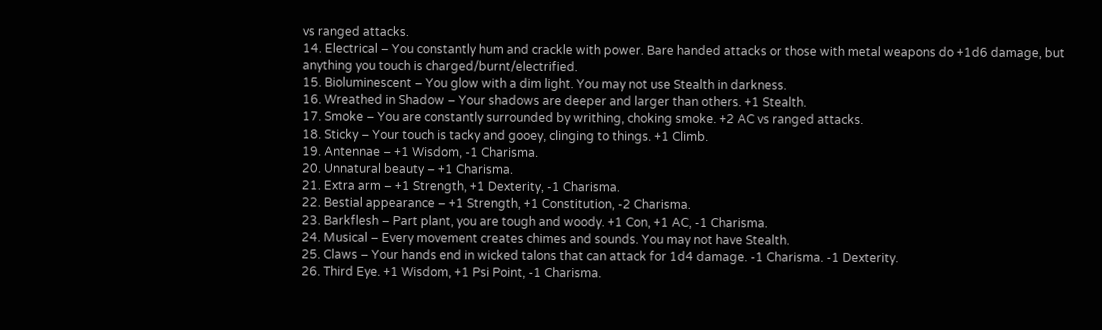vs ranged attacks.
14. Electrical – You constantly hum and crackle with power. Bare handed attacks or those with metal weapons do +1d6 damage, but anything you touch is charged/burnt/electrified.
15. Bioluminescent – You glow with a dim light. You may not use Stealth in darkness.
16. Wreathed in Shadow – Your shadows are deeper and larger than others. +1 Stealth.
17. Smoke – You are constantly surrounded by writhing, choking smoke. +2 AC vs ranged attacks.
18. Sticky – Your touch is tacky and gooey, clinging to things. +1 Climb.
19. Antennae – +1 Wisdom, -1 Charisma.
20. Unnatural beauty – +1 Charisma.
21. Extra arm – +1 Strength, +1 Dexterity, -1 Charisma.
22. Bestial appearance – +1 Strength, +1 Constitution, -2 Charisma.
23. Barkflesh – Part plant, you are tough and woody. +1 Con, +1 AC, -1 Charisma.
24. Musical – Every movement creates chimes and sounds. You may not have Stealth.
25. Claws – Your hands end in wicked talons that can attack for 1d4 damage. -1 Charisma. -1 Dexterity.
26. Third Eye. +1 Wisdom, +1 Psi Point, -1 Charisma.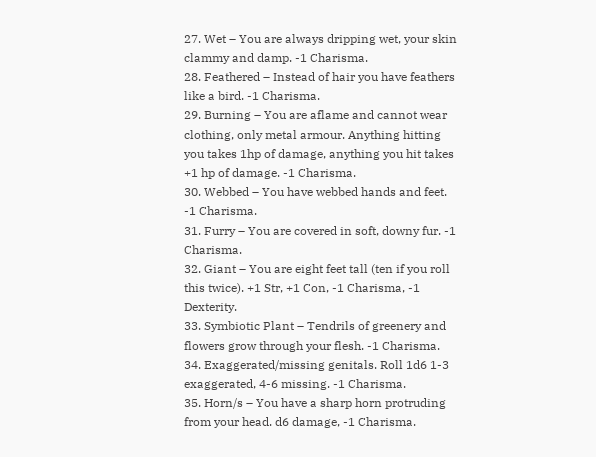27. Wet – You are always dripping wet, your skin clammy and damp. -1 Charisma.
28. Feathered – Instead of hair you have feathers like a bird. -1 Charisma.
29. Burning – You are aflame and cannot wear clothing, only metal armour. Anything hitting you takes 1hp of damage, anything you hit takes +1 hp of damage. -1 Charisma.
30. Webbed – You have webbed hands and feet. -1 Charisma.
31. Furry – You are covered in soft, downy fur. -1 Charisma.
32. Giant – You are eight feet tall (ten if you roll this twice). +1 Str, +1 Con, -1 Charisma, -1 Dexterity.
33. Symbiotic Plant – Tendrils of greenery and flowers grow through your flesh. -1 Charisma.
34. Exaggerated/missing genitals. Roll 1d6 1-3 exaggerated, 4-6 missing. -1 Charisma.
35. Horn/s – You have a sharp horn protruding from your head. d6 damage, -1 Charisma.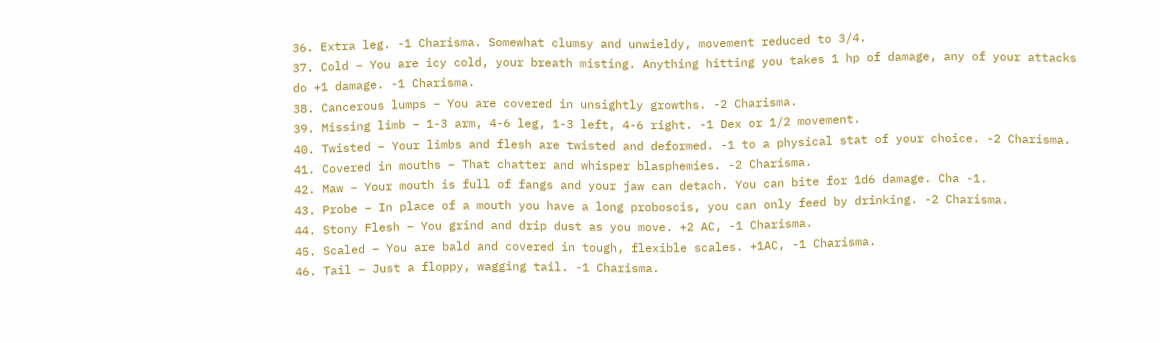36. Extra leg. -1 Charisma. Somewhat clumsy and unwieldy, movement reduced to 3/4.
37. Cold – You are icy cold, your breath misting. Anything hitting you takes 1 hp of damage, any of your attacks do +1 damage. -1 Charisma.
38. Cancerous lumps – You are covered in unsightly growths. -2 Charisma.
39. Missing limb – 1-3 arm, 4-6 leg, 1-3 left, 4-6 right. -1 Dex or 1/2 movement.
40. Twisted – Your limbs and flesh are twisted and deformed. -1 to a physical stat of your choice. -2 Charisma.
41. Covered in mouths – That chatter and whisper blasphemies. -2 Charisma.
42. Maw – Your mouth is full of fangs and your jaw can detach. You can bite for 1d6 damage. Cha -1.
43. Probe – In place of a mouth you have a long proboscis, you can only feed by drinking. -2 Charisma.
44. Stony Flesh – You grind and drip dust as you move. +2 AC, -1 Charisma.
45. Scaled – You are bald and covered in tough, flexible scales. +1AC, -1 Charisma.
46. Tail – Just a floppy, wagging tail. -1 Charisma.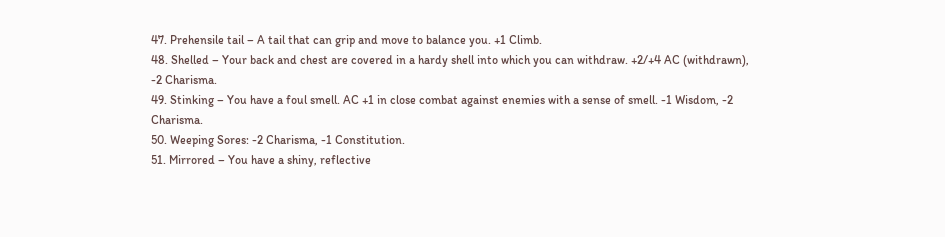47. Prehensile tail – A tail that can grip and move to balance you. +1 Climb.
48. Shelled – Your back and chest are covered in a hardy shell into which you can withdraw. +2/+4 AC (withdrawn), -2 Charisma.
49. Stinking – You have a foul smell. AC +1 in close combat against enemies with a sense of smell. -1 Wisdom, -2 Charisma.
50. Weeping Sores: -2 Charisma, -1 Constitution.
51. Mirrored – You have a shiny, reflective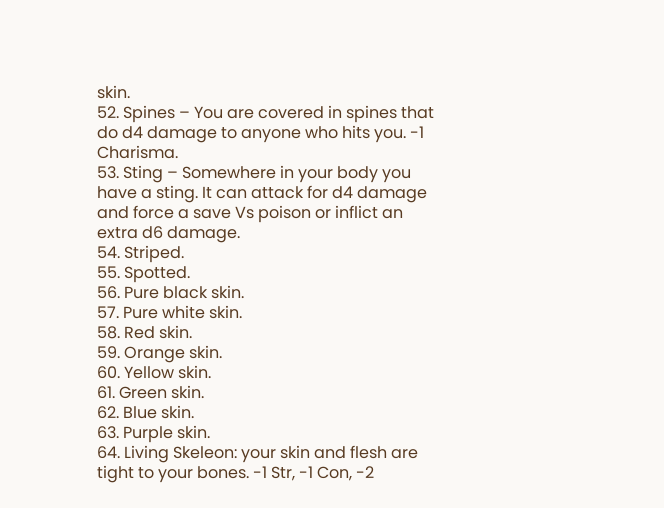skin.
52. Spines – You are covered in spines that do d4 damage to anyone who hits you. -1 Charisma.
53. Sting – Somewhere in your body you have a sting. It can attack for d4 damage and force a save Vs poison or inflict an extra d6 damage.
54. Striped.
55. Spotted.
56. Pure black skin.
57. Pure white skin.
58. Red skin.
59. Orange skin.
60. Yellow skin.
61. Green skin.
62. Blue skin.
63. Purple skin.
64. Living Skeleon: your skin and flesh are tight to your bones. -1 Str, -1 Con, -2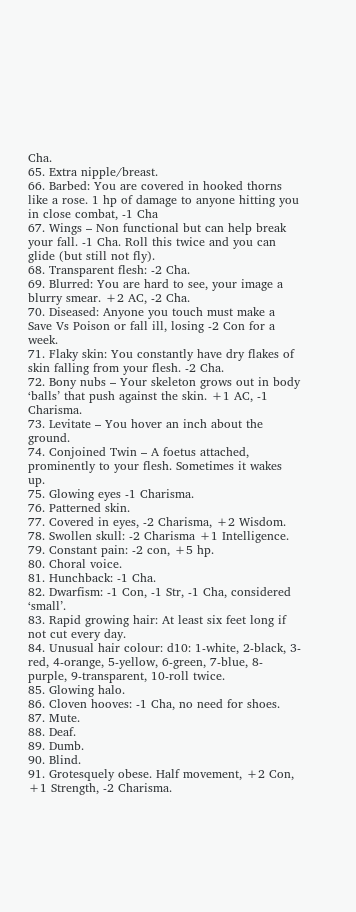Cha.
65. Extra nipple/breast.
66. Barbed: You are covered in hooked thorns like a rose. 1 hp of damage to anyone hitting you in close combat, -1 Cha
67. Wings – Non functional but can help break your fall. -1 Cha. Roll this twice and you can glide (but still not fly).
68. Transparent flesh: -2 Cha.
69. Blurred: You are hard to see, your image a blurry smear. +2 AC, -2 Cha.
70. Diseased: Anyone you touch must make a Save Vs Poison or fall ill, losing -2 Con for a week.
71. Flaky skin: You constantly have dry flakes of skin falling from your flesh. -2 Cha.
72. Bony nubs – Your skeleton grows out in body ‘balls’ that push against the skin. +1 AC, -1 Charisma.
73. Levitate – You hover an inch about the ground.
74. Conjoined Twin – A foetus attached, prominently to your flesh. Sometimes it wakes up.
75. Glowing eyes -1 Charisma.
76. Patterned skin.
77. Covered in eyes, -2 Charisma, +2 Wisdom.
78. Swollen skull: -2 Charisma +1 Intelligence.
79. Constant pain: -2 con, +5 hp.
80. Choral voice.
81. Hunchback: -1 Cha.
82. Dwarfism: -1 Con, -1 Str, -1 Cha, considered ‘small’.
83. Rapid growing hair: At least six feet long if not cut every day.
84. Unusual hair colour: d10: 1-white, 2-black, 3-red, 4-orange, 5-yellow, 6-green, 7-blue, 8-purple, 9-transparent, 10-roll twice.
85. Glowing halo.
86. Cloven hooves: -1 Cha, no need for shoes.
87. Mute.
88. Deaf.
89. Dumb.
90. Blind.
91. Grotesquely obese. Half movement, +2 Con, +1 Strength, -2 Charisma.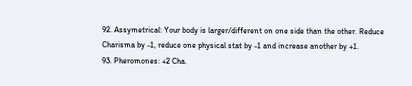92. Assymetrical: Your body is larger/different on one side than the other. Reduce Charisma by -1, reduce one physical stat by -1 and increase another by +1.
93. Pheromones: +2 Cha.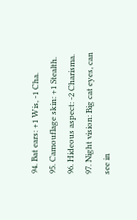94. Bat ears: +1 Wis, -1 Cha.
95. Camouflage skin: +1 Stealth.
96. Hideous aspect: -2 Charisma.
97. Night vision: Big cat eyes, can see in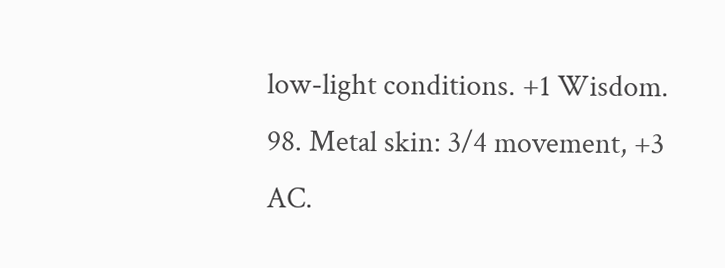low-light conditions. +1 Wisdom.
98. Metal skin: 3/4 movement, +3 AC.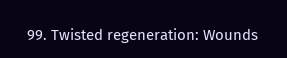99. Twisted regeneration: Wounds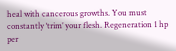heal with cancerous growths. You must constantly ‘trim’ your flesh. Regeneration 1 hp per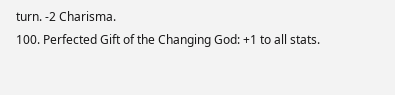turn. -2 Charisma.
100. Perfected Gift of the Changing God: +1 to all stats.